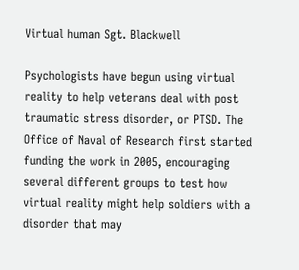Virtual human Sgt. Blackwell

Psychologists have begun using virtual reality to help veterans deal with post traumatic stress disorder, or PTSD. The Office of Naval of Research first started funding the work in 2005, encouraging several different groups to test how virtual reality might help soldiers with a disorder that may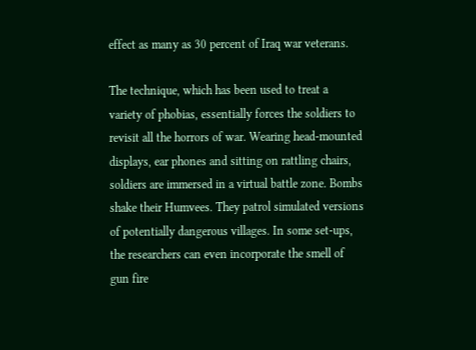effect as many as 30 percent of Iraq war veterans.

The technique, which has been used to treat a variety of phobias, essentially forces the soldiers to revisit all the horrors of war. Wearing head-mounted displays, ear phones and sitting on rattling chairs, soldiers are immersed in a virtual battle zone. Bombs shake their Humvees. They patrol simulated versions of potentially dangerous villages. In some set-ups, the researchers can even incorporate the smell of gun fire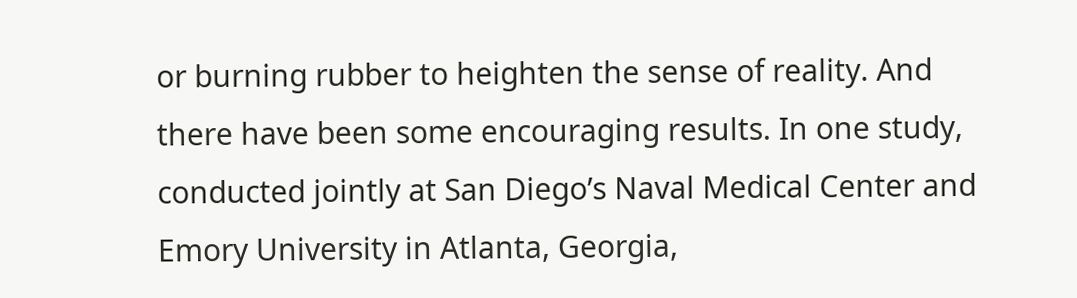or burning rubber to heighten the sense of reality. And there have been some encouraging results. In one study, conducted jointly at San Diego’s Naval Medical Center and Emory University in Atlanta, Georgia,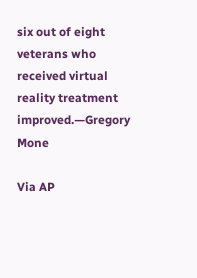six out of eight veterans who received virtual reality treatment improved.—Gregory Mone

Via AP